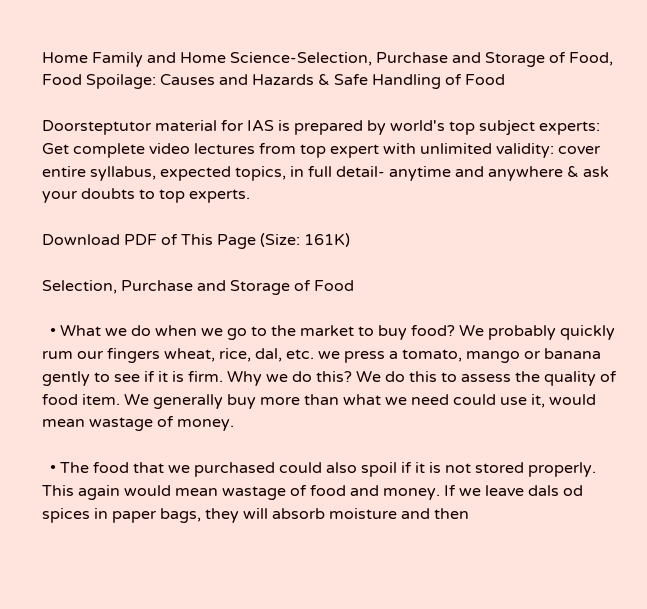Home Family and Home Science-Selection, Purchase and Storage of Food, Food Spoilage: Causes and Hazards & Safe Handling of Food

Doorsteptutor material for IAS is prepared by world's top subject experts: Get complete video lectures from top expert with unlimited validity: cover entire syllabus, expected topics, in full detail- anytime and anywhere & ask your doubts to top experts.

Download PDF of This Page (Size: 161K)

Selection, Purchase and Storage of Food

  • What we do when we go to the market to buy food? We probably quickly rum our fingers wheat, rice, dal, etc. we press a tomato, mango or banana gently to see if it is firm. Why we do this? We do this to assess the quality of food item. We generally buy more than what we need could use it, would mean wastage of money.

  • The food that we purchased could also spoil if it is not stored properly. This again would mean wastage of food and money. If we leave dals od spices in paper bags, they will absorb moisture and then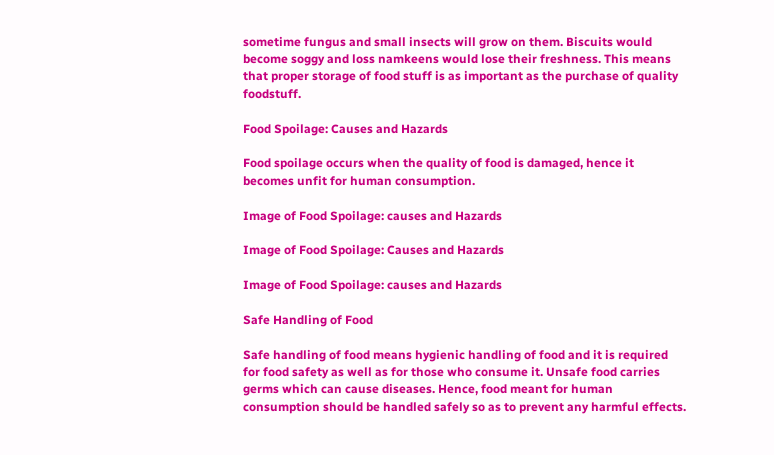sometime fungus and small insects will grow on them. Biscuits would become soggy and loss namkeens would lose their freshness. This means that proper storage of food stuff is as important as the purchase of quality foodstuff.

Food Spoilage: Causes and Hazards

Food spoilage occurs when the quality of food is damaged, hence it becomes unfit for human consumption.

Image of Food Spoilage: causes and Hazards

Image of Food Spoilage: Causes and Hazards

Image of Food Spoilage: causes and Hazards

Safe Handling of Food

Safe handling of food means hygienic handling of food and it is required for food safety as well as for those who consume it. Unsafe food carries germs which can cause diseases. Hence, food meant for human consumption should be handled safely so as to prevent any harmful effects.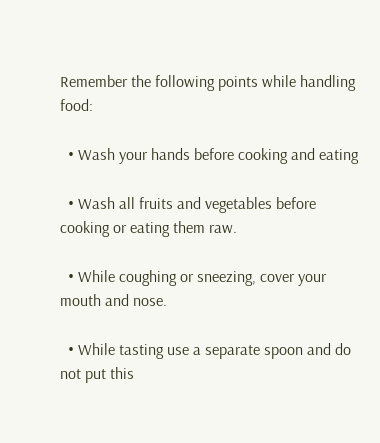Remember the following points while handling food:

  • Wash your hands before cooking and eating

  • Wash all fruits and vegetables before cooking or eating them raw.

  • While coughing or sneezing, cover your mouth and nose.

  • While tasting use a separate spoon and do not put this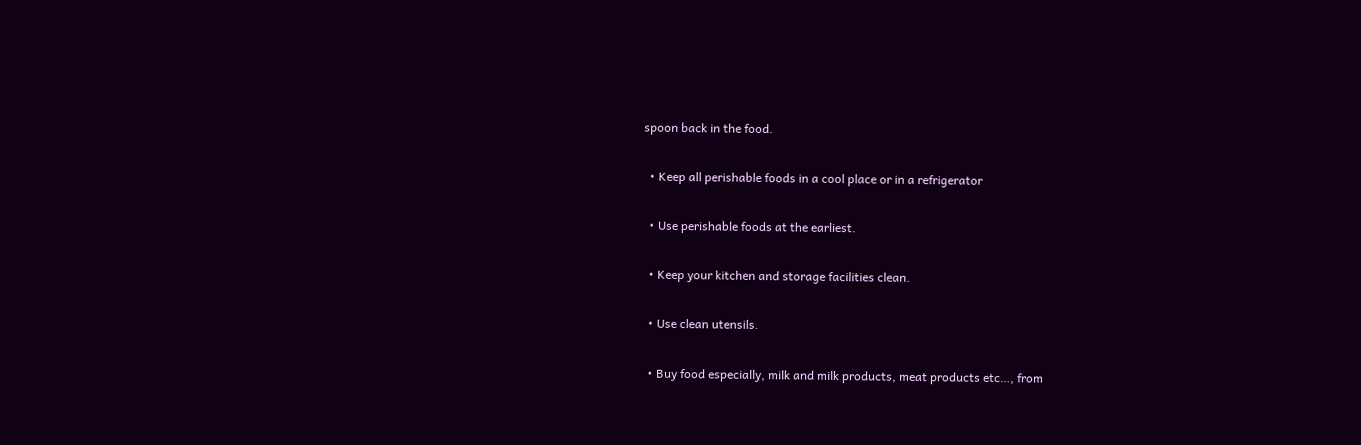spoon back in the food.

  • Keep all perishable foods in a cool place or in a refrigerator

  • Use perishable foods at the earliest.

  • Keep your kitchen and storage facilities clean.

  • Use clean utensils.

  • Buy food especially, milk and milk products, meat products etc…, from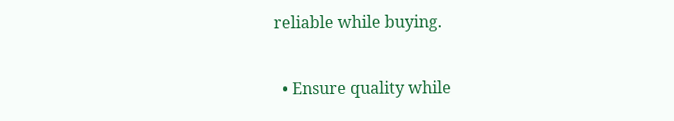reliable while buying.

  • Ensure quality while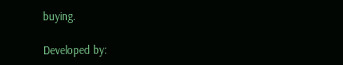buying.

Developed by: